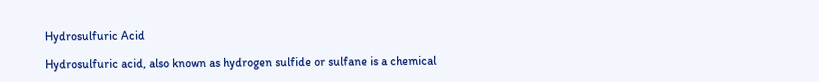Hydrosulfuric Acid

Hydrosulfuric acid, also known as hydrogen sulfide or sulfane is a chemical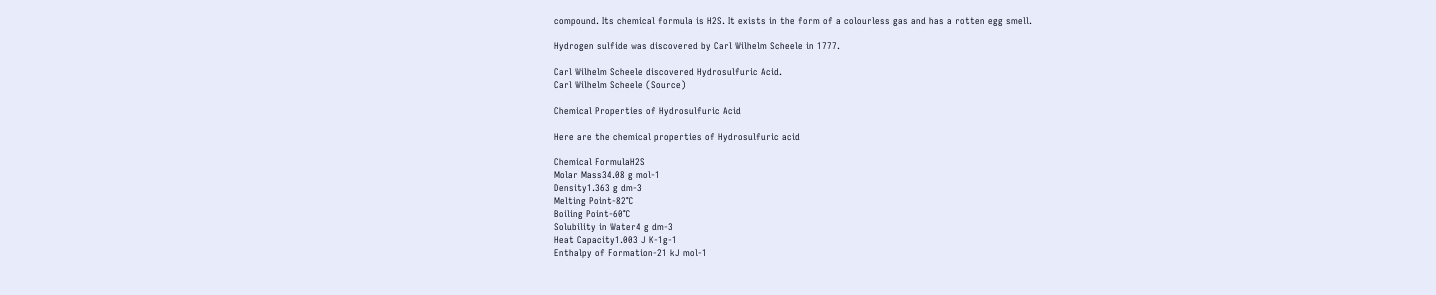compound. Its chemical formula is H2S. It exists in the form of a colourless gas and has a rotten egg smell.

Hydrogen sulfide was discovered by Carl Wilhelm Scheele in 1777.

Carl Wilhelm Scheele discovered Hydrosulfuric Acid.
Carl Wilhelm Scheele (Source)

Chemical Properties of Hydrosulfuric Acid

Here are the chemical properties of Hydrosulfuric acid

Chemical FormulaH2S
Molar Mass34.08 g mol-1
Density1.363 g dm-3
Melting Point-82℃
Boiling Point-60℃
Solubility in Water4 g dm-3
Heat Capacity1.003 J K-1g-1
Enthalpy of Formation-21 kJ mol-1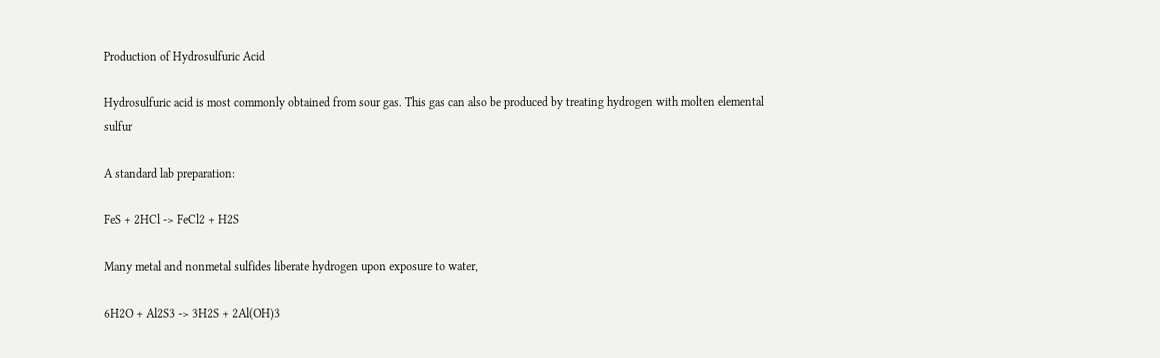Production of Hydrosulfuric Acid

Hydrosulfuric acid is most commonly obtained from sour gas. This gas can also be produced by treating hydrogen with molten elemental sulfur

A standard lab preparation:

FeS + 2HCl -> FeCl2 + H2S

Many metal and nonmetal sulfides liberate hydrogen upon exposure to water,

6H2O + Al2S3 -> 3H2S + 2Al(OH)3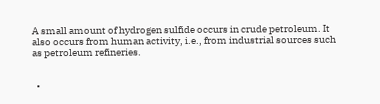A small amount of hydrogen sulfide occurs in crude petroleum. It also occurs from human activity, i.e., from industrial sources such as petroleum refineries.


  •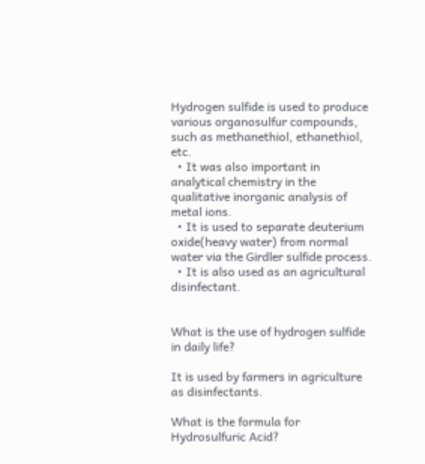Hydrogen sulfide is used to produce various organosulfur compounds, such as methanethiol, ethanethiol, etc.
  • It was also important in analytical chemistry in the qualitative inorganic analysis of metal ions.
  • It is used to separate deuterium oxide(heavy water) from normal water via the Girdler sulfide process.
  • It is also used as an agricultural disinfectant.


What is the use of hydrogen sulfide in daily life?

It is used by farmers in agriculture as disinfectants.

What is the formula for Hydrosulfuric Acid?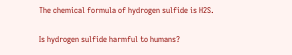The chemical formula of hydrogen sulfide is H2S.

Is hydrogen sulfide harmful to humans?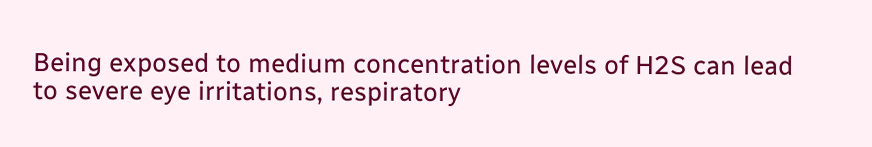Being exposed to medium concentration levels of H2S can lead to severe eye irritations, respiratory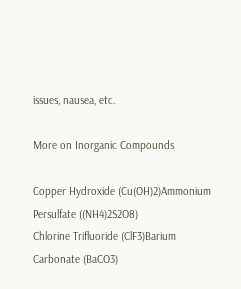issues, nausea, etc.

More on Inorganic Compounds

Copper Hydroxide (Cu(OH)2)Ammonium Persulfate ((NH4)2S2O8)
Chlorine Trifluoride (ClF3)Barium Carbonate (BaCO3)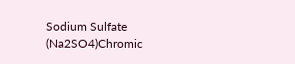Sodium Sulfate (Na2SO4)Chromic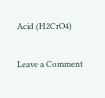Acid (H2CrO4)

Leave a Comment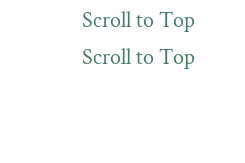Scroll to Top
Scroll to Top